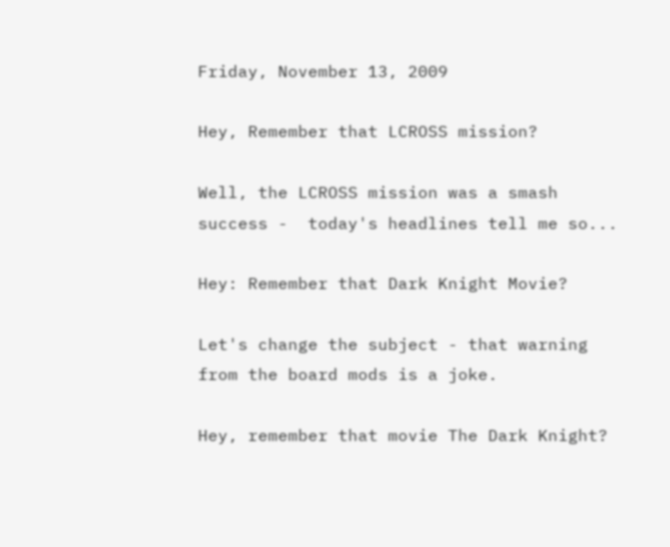Friday, November 13, 2009

Hey, Remember that LCROSS mission?

Well, the LCROSS mission was a smash success -  today's headlines tell me so...

Hey: Remember that Dark Knight Movie?

Let's change the subject - that warning from the board mods is a joke.

Hey, remember that movie The Dark Knight?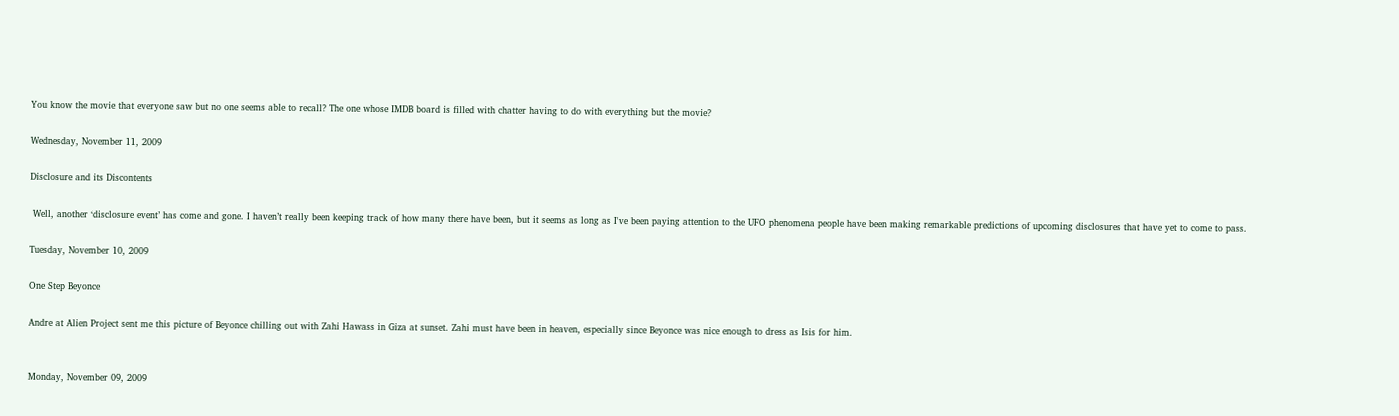You know the movie that everyone saw but no one seems able to recall? The one whose IMDB board is filled with chatter having to do with everything but the movie?

Wednesday, November 11, 2009

Disclosure and its Discontents

 Well, another ‘disclosure event’ has come and gone. I haven’t really been keeping track of how many there have been, but it seems as long as I've been paying attention to the UFO phenomena people have been making remarkable predictions of upcoming disclosures that have yet to come to pass.

Tuesday, November 10, 2009

One Step Beyonce

Andre at Alien Project sent me this picture of Beyonce chilling out with Zahi Hawass in Giza at sunset. Zahi must have been in heaven, especially since Beyonce was nice enough to dress as Isis for him.


Monday, November 09, 2009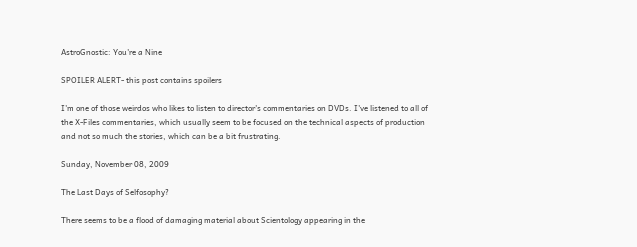AstroGnostic: You're a Nine

SPOILER ALERT- this post contains spoilers

I'm one of those weirdos who likes to listen to director's commentaries on DVDs. I've listened to all of the X-Files commentaries, which usually seem to be focused on the technical aspects of production and not so much the stories, which can be a bit frustrating.

Sunday, November 08, 2009

The Last Days of Selfosophy?

There seems to be a flood of damaging material about Scientology appearing in the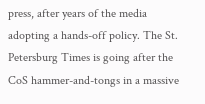press, after years of the media adopting a hands-off policy. The St. Petersburg Times is going after the CoS hammer-and-tongs in a massive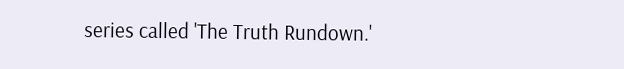series called 'The Truth Rundown.'